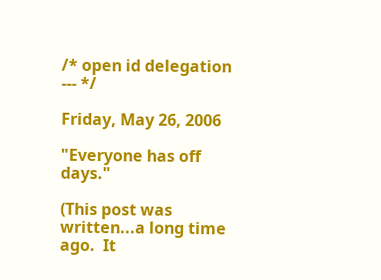/* open id delegation --- */

Friday, May 26, 2006

"Everyone has off days."

(This post was written...a long time ago.  It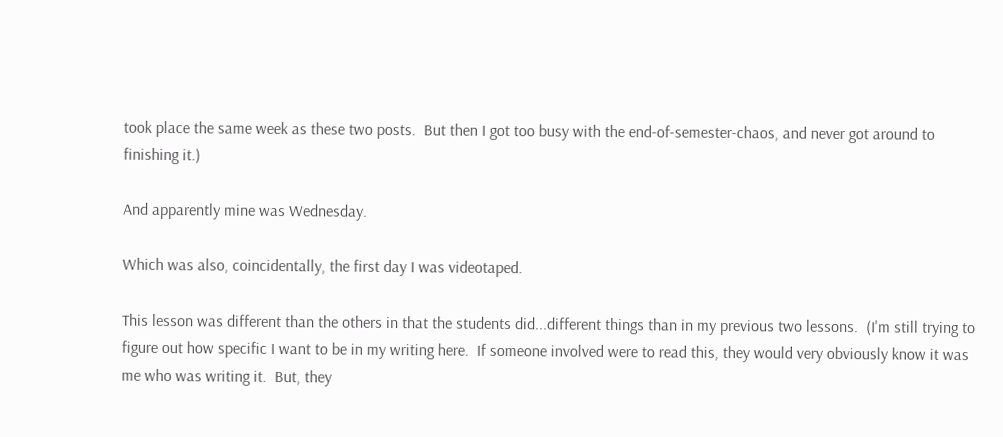took place the same week as these two posts.  But then I got too busy with the end-of-semester-chaos, and never got around to finishing it.)

And apparently mine was Wednesday.

Which was also, coincidentally, the first day I was videotaped.

This lesson was different than the others in that the students did...different things than in my previous two lessons.  (I'm still trying to figure out how specific I want to be in my writing here.  If someone involved were to read this, they would very obviously know it was me who was writing it.  But, they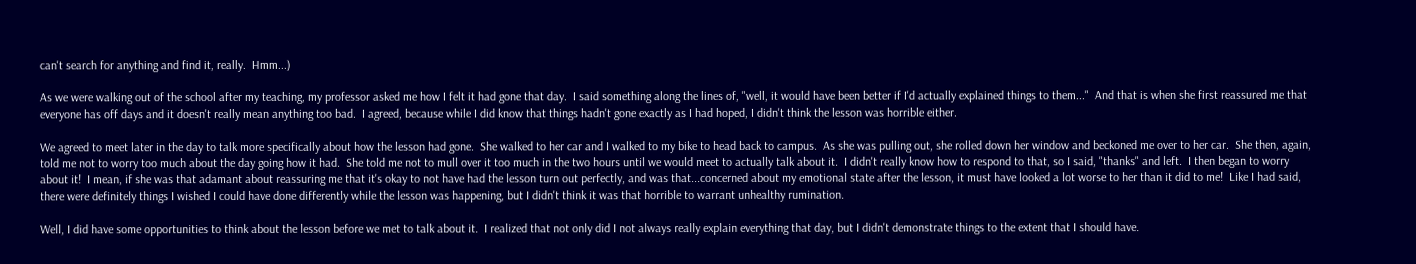can't search for anything and find it, really.  Hmm...)

As we were walking out of the school after my teaching, my professor asked me how I felt it had gone that day.  I said something along the lines of, "well, it would have been better if I'd actually explained things to them..."  And that is when she first reassured me that everyone has off days and it doesn't really mean anything too bad.  I agreed, because while I did know that things hadn't gone exactly as I had hoped, I didn't think the lesson was horrible either.

We agreed to meet later in the day to talk more specifically about how the lesson had gone.  She walked to her car and I walked to my bike to head back to campus.  As she was pulling out, she rolled down her window and beckoned me over to her car.  She then, again, told me not to worry too much about the day going how it had.  She told me not to mull over it too much in the two hours until we would meet to actually talk about it.  I didn't really know how to respond to that, so I said, "thanks" and left.  I then began to worry about it!  I mean, if she was that adamant about reassuring me that it's okay to not have had the lesson turn out perfectly, and was that...concerned about my emotional state after the lesson, it must have looked a lot worse to her than it did to me!  Like I had said, there were definitely things I wished I could have done differently while the lesson was happening, but I didn't think it was that horrible to warrant unhealthy rumination.

Well, I did have some opportunities to think about the lesson before we met to talk about it.  I realized that not only did I not always really explain everything that day, but I didn't demonstrate things to the extent that I should have.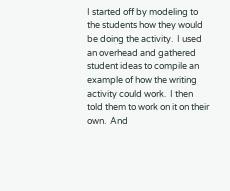I started off by modeling to the students how they would be doing the activity.  I used an overhead and gathered student ideas to compile an example of how the writing activity could work.  I then told them to work on it on their own.  And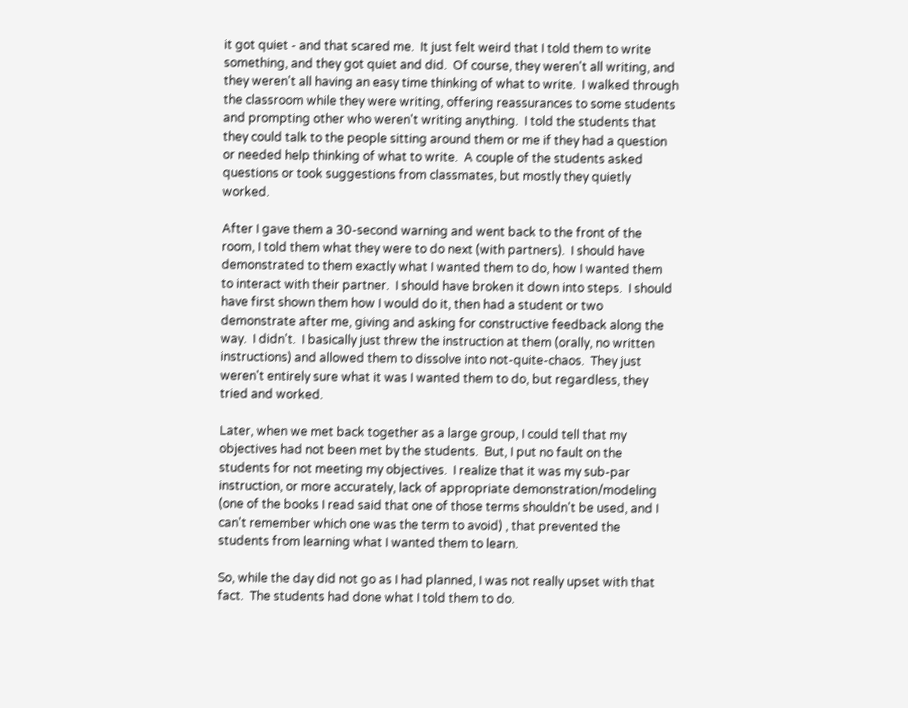it got quiet - and that scared me.  It just felt weird that I told them to write something, and they got quiet and did.  Of course, they weren't all writing, and they weren't all having an easy time thinking of what to write.  I walked through the classroom while they were writing, offering reassurances to some students and prompting other who weren't writing anything.  I told the students that they could talk to the people sitting around them or me if they had a question or needed help thinking of what to write.  A couple of the students asked questions or took suggestions from classmates, but mostly they quietly worked.

After I gave them a 30-second warning and went back to the front of the room, I told them what they were to do next (with partners).  I should have demonstrated to them exactly what I wanted them to do, how I wanted them to interact with their partner.  I should have broken it down into steps.  I should have first shown them how I would do it, then had a student or two demonstrate after me, giving and asking for constructive feedback along the way.  I didn't.  I basically just threw the instruction at them (orally, no written instructions) and allowed them to dissolve into not-quite-chaos.  They just weren't entirely sure what it was I wanted them to do, but regardless, they tried and worked.

Later, when we met back together as a large group, I could tell that my objectives had not been met by the students.  But, I put no fault on the students for not meeting my objectives.  I realize that it was my sub-par instruction, or more accurately, lack of appropriate demonstration/modeling (one of the books I read said that one of those terms shouldn't be used, and I can't remember which one was the term to avoid) , that prevented the students from learning what I wanted them to learn.

So, while the day did not go as I had planned, I was not really upset with that fact.  The students had done what I told them to do.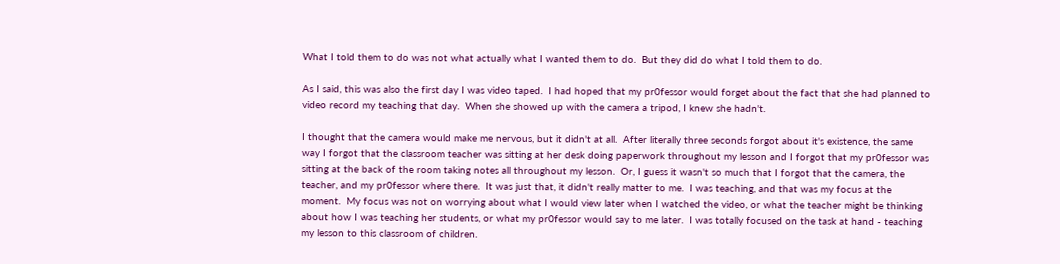What I told them to do was not what actually what I wanted them to do.  But they did do what I told them to do.

As I said, this was also the first day I was video taped.  I had hoped that my pr0fessor would forget about the fact that she had planned to video record my teaching that day.  When she showed up with the camera a tripod, I knew she hadn't.

I thought that the camera would make me nervous, but it didn't at all.  After literally three seconds forgot about it's existence, the same way I forgot that the classroom teacher was sitting at her desk doing paperwork throughout my lesson and I forgot that my pr0fessor was sitting at the back of the room taking notes all throughout my lesson.  Or, I guess it wasn't so much that I forgot that the camera, the teacher, and my pr0fessor where there.  It was just that, it didn't really matter to me.  I was teaching, and that was my focus at the moment.  My focus was not on worrying about what I would view later when I watched the video, or what the teacher might be thinking about how I was teaching her students, or what my pr0fessor would say to me later.  I was totally focused on the task at hand - teaching my lesson to this classroom of children.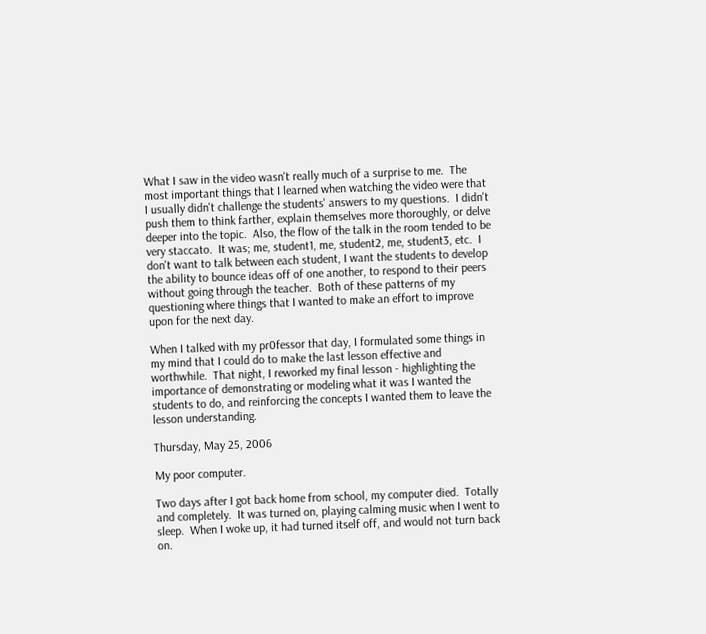What I saw in the video wasn't really much of a surprise to me.  The most important things that I learned when watching the video were that I usually didn't challenge the students' answers to my questions.  I didn't push them to think farther, explain themselves more thoroughly, or delve deeper into the topic.  Also, the flow of the talk in the room tended to be very staccato.  It was; me, student1, me, student2, me, student3, etc.  I don't want to talk between each student, I want the students to develop the ability to bounce ideas off of one another, to respond to their peers without going through the teacher.  Both of these patterns of my questioning where things that I wanted to make an effort to improve upon for the next day.

When I talked with my pr0fessor that day, I formulated some things in my mind that I could do to make the last lesson effective and worthwhile.  That night, I reworked my final lesson - highlighting the importance of demonstrating or modeling what it was I wanted the students to do, and reinforcing the concepts I wanted them to leave the lesson understanding.

Thursday, May 25, 2006

My poor computer.

Two days after I got back home from school, my computer died.  Totally and completely.  It was turned on, playing calming music when I went to sleep.  When I woke up, it had turned itself off, and would not turn back on.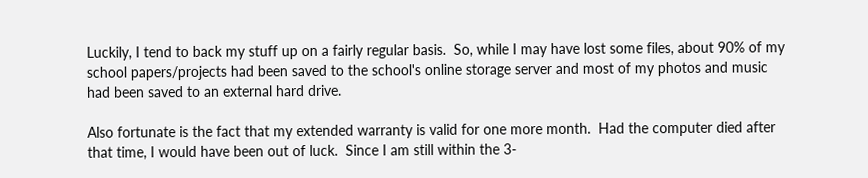Luckily, I tend to back my stuff up on a fairly regular basis.  So, while I may have lost some files, about 90% of my school papers/projects had been saved to the school's online storage server and most of my photos and music had been saved to an external hard drive.

Also fortunate is the fact that my extended warranty is valid for one more month.  Had the computer died after that time, I would have been out of luck.  Since I am still within the 3-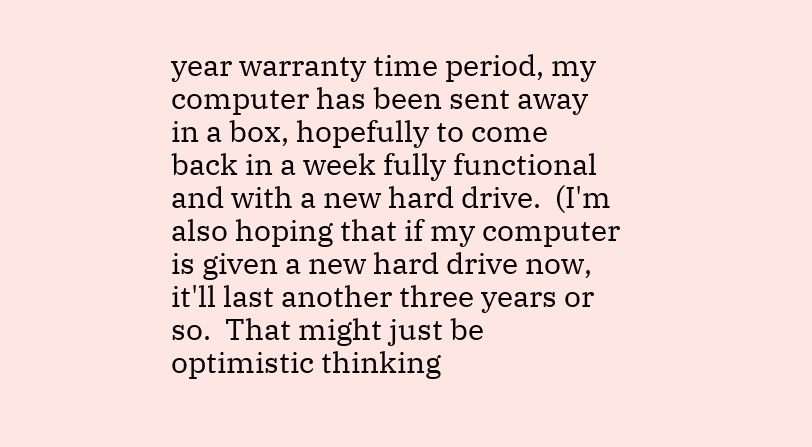year warranty time period, my computer has been sent away in a box, hopefully to come back in a week fully functional and with a new hard drive.  (I'm also hoping that if my computer is given a new hard drive now, it'll last another three years or so.  That might just be optimistic thinking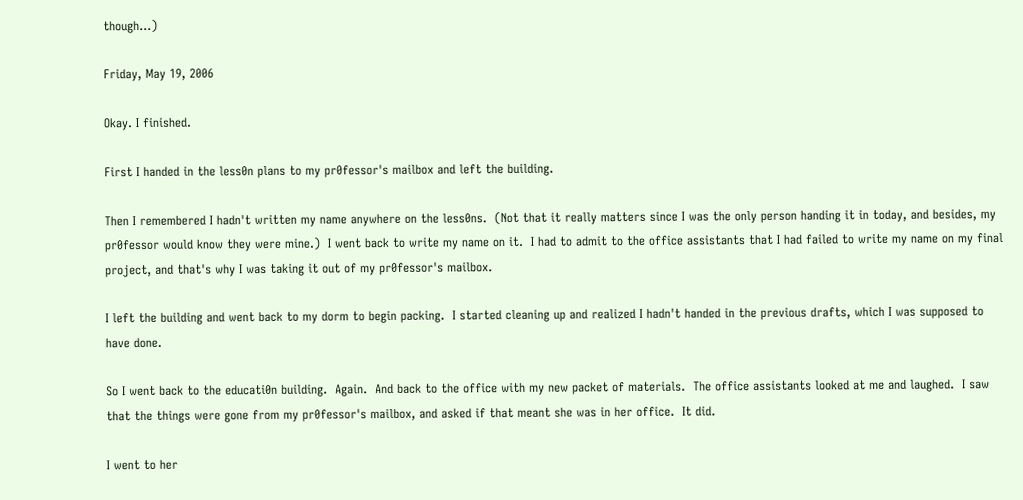though...)

Friday, May 19, 2006

Okay. I finished.

First I handed in the less0n plans to my pr0fessor's mailbox and left the building.

Then I remembered I hadn't written my name anywhere on the less0ns.  (Not that it really matters since I was the only person handing it in today, and besides, my pr0fessor would know they were mine.)  I went back to write my name on it.  I had to admit to the office assistants that I had failed to write my name on my final project, and that's why I was taking it out of my pr0fessor's mailbox.

I left the building and went back to my dorm to begin packing.  I started cleaning up and realized I hadn't handed in the previous drafts, which I was supposed to have done.

So I went back to the educati0n building.  Again.  And back to the office with my new packet of materials.  The office assistants looked at me and laughed.  I saw that the things were gone from my pr0fessor's mailbox, and asked if that meant she was in her office.  It did.

I went to her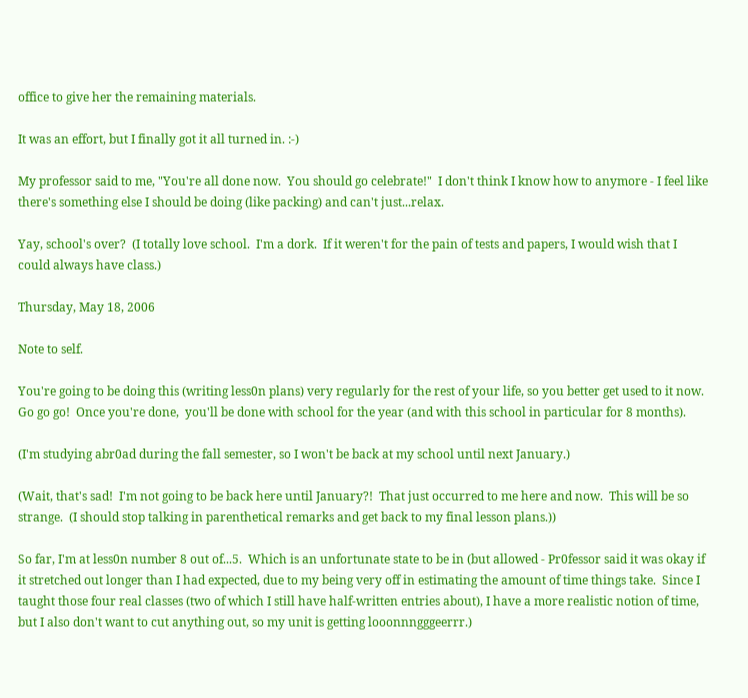office to give her the remaining materials.

It was an effort, but I finally got it all turned in. :-)

My professor said to me, "You're all done now.  You should go celebrate!"  I don't think I know how to anymore - I feel like there's something else I should be doing (like packing) and can't just...relax.

Yay, school's over?  (I totally love school.  I'm a dork.  If it weren't for the pain of tests and papers, I would wish that I could always have class.)

Thursday, May 18, 2006

Note to self.

You're going to be doing this (writing less0n plans) very regularly for the rest of your life, so you better get used to it now.  Go go go!  Once you're done,  you'll be done with school for the year (and with this school in particular for 8 months).

(I'm studying abr0ad during the fall semester, so I won't be back at my school until next January.)

(Wait, that's sad!  I'm not going to be back here until January?!  That just occurred to me here and now.  This will be so strange.  (I should stop talking in parenthetical remarks and get back to my final lesson plans.))

So far, I'm at less0n number 8 out of...5.  Which is an unfortunate state to be in (but allowed - Pr0fessor said it was okay if it stretched out longer than I had expected, due to my being very off in estimating the amount of time things take.  Since I taught those four real classes (two of which I still have half-written entries about), I have a more realistic notion of time, but I also don't want to cut anything out, so my unit is getting looonnngggeerrr.)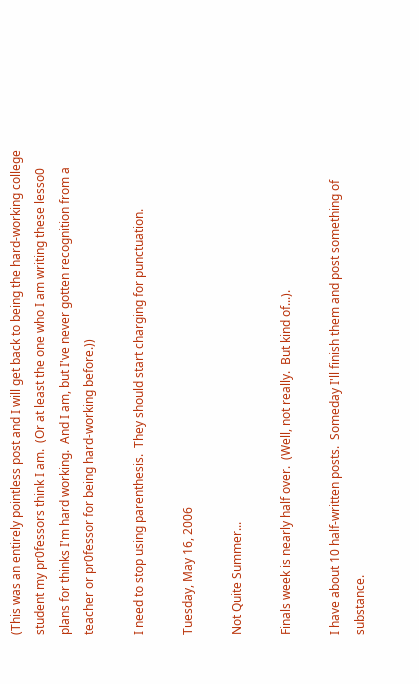(This was an entirely pointless post and I will get back to being the hard-working college student my pr0fessors think I am.  (Or at least the one who I am writing these lesso0 plans for thinks I'm hard working.  And I am, but I've never gotten recognition from a teacher or pr0fessor for being hard-working before.))

I need to stop using parenthesis.  They should start charging for punctuation.

Tuesday, May 16, 2006

Not Quite Summer...

Finals week is nearly half over.  (Well, not really.  But kind of...).

I have about 10 half-written posts.  Someday I'll finish them and post something of substance.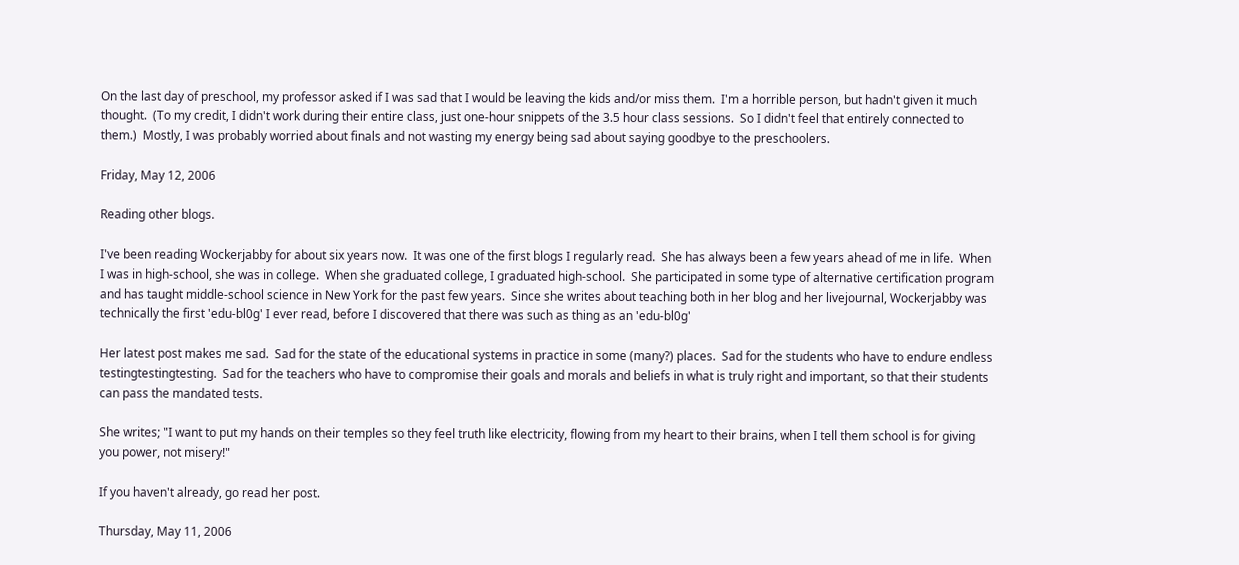On the last day of preschool, my professor asked if I was sad that I would be leaving the kids and/or miss them.  I'm a horrible person, but hadn't given it much thought.  (To my credit, I didn't work during their entire class, just one-hour snippets of the 3.5 hour class sessions.  So I didn't feel that entirely connected to them.)  Mostly, I was probably worried about finals and not wasting my energy being sad about saying goodbye to the preschoolers.

Friday, May 12, 2006

Reading other blogs.

I've been reading Wockerjabby for about six years now.  It was one of the first blogs I regularly read.  She has always been a few years ahead of me in life.  When I was in high-school, she was in college.  When she graduated college, I graduated high-school.  She participated in some type of alternative certification program and has taught middle-school science in New York for the past few years.  Since she writes about teaching both in her blog and her livejournal, Wockerjabby was technically the first 'edu-bl0g' I ever read, before I discovered that there was such as thing as an 'edu-bl0g'

Her latest post makes me sad.  Sad for the state of the educational systems in practice in some (many?) places.  Sad for the students who have to endure endless testingtestingtesting.  Sad for the teachers who have to compromise their goals and morals and beliefs in what is truly right and important, so that their students can pass the mandated tests.

She writes; "I want to put my hands on their temples so they feel truth like electricity, flowing from my heart to their brains, when I tell them school is for giving you power, not misery!"

If you haven't already, go read her post.

Thursday, May 11, 2006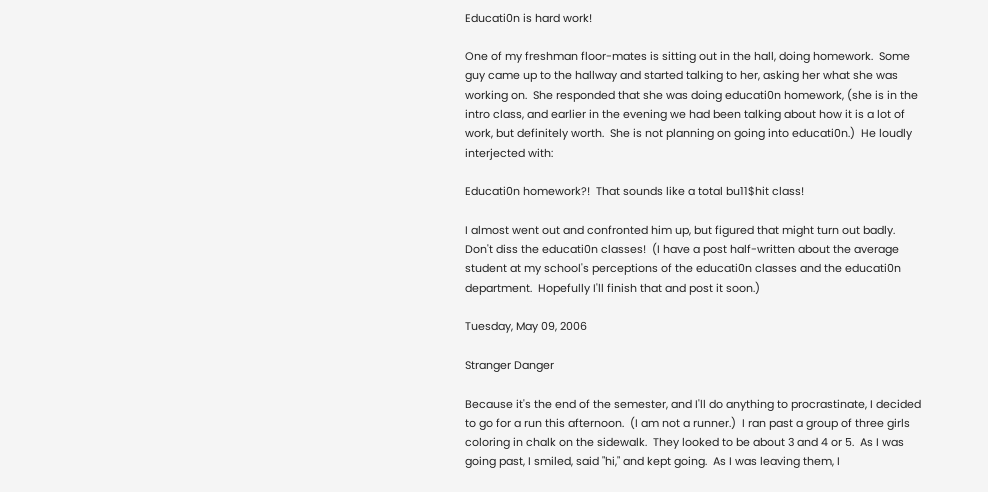Educati0n is hard work!

One of my freshman floor-mates is sitting out in the hall, doing homework.  Some guy came up to the hallway and started talking to her, asking her what she was working on.  She responded that she was doing educati0n homework, (she is in the intro class, and earlier in the evening we had been talking about how it is a lot of work, but definitely worth.  She is not planning on going into educati0n.)  He loudly interjected with:

Educati0n homework?!  That sounds like a total bu11$hit class!

I almost went out and confronted him up, but figured that might turn out badly.  Don't diss the educati0n classes!  (I have a post half-written about the average student at my school's perceptions of the educati0n classes and the educati0n department.  Hopefully I'll finish that and post it soon.)

Tuesday, May 09, 2006

Stranger Danger

Because it's the end of the semester, and I'll do anything to procrastinate, I decided to go for a run this afternoon.  (I am not a runner.)  I ran past a group of three girls coloring in chalk on the sidewalk.  They looked to be about 3 and 4 or 5.  As I was going past, I smiled, said "hi," and kept going.  As I was leaving them, I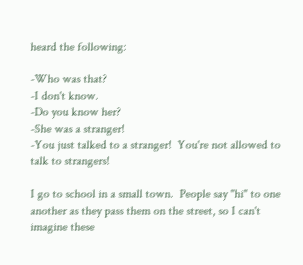heard the following:

-Who was that?
-I don't know.
-Do you know her?
-She was a stranger!
-You just talked to a stranger!  You're not allowed to talk to strangers!

I go to school in a small town.  People say "hi" to one another as they pass them on the street, so I can't imagine these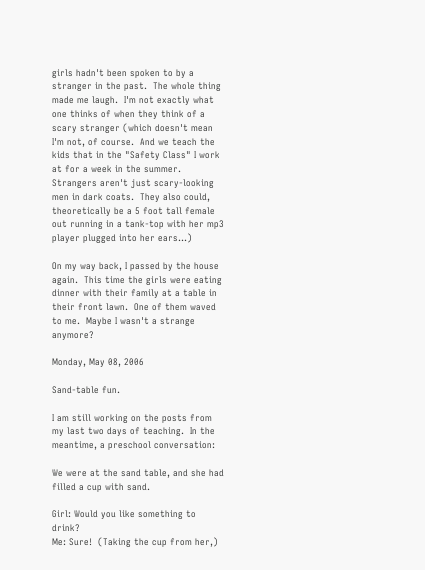girls hadn't been spoken to by a stranger in the past.  The whole thing made me laugh.  I'm not exactly what one thinks of when they think of a scary stranger (which doesn't mean I'm not, of course.  And we teach the kids that in the "Safety Class" I work at for a week in the summer.  Strangers aren't just scary-looking men in dark coats.  They also could, theoretically be a 5 foot tall female out running in a tank-top with her mp3 player plugged into her ears...)

On my way back, I passed by the house again.  This time the girls were eating dinner with their family at a table in their front lawn.  One of them waved to me.  Maybe I wasn't a strange anymore?

Monday, May 08, 2006

Sand-table fun.

I am still working on the posts from my last two days of teaching.  In the meantime, a preschool conversation:

We were at the sand table, and she had filled a cup with sand.

Girl: Would you like something to drink?
Me: Sure!  (Taking the cup from her,)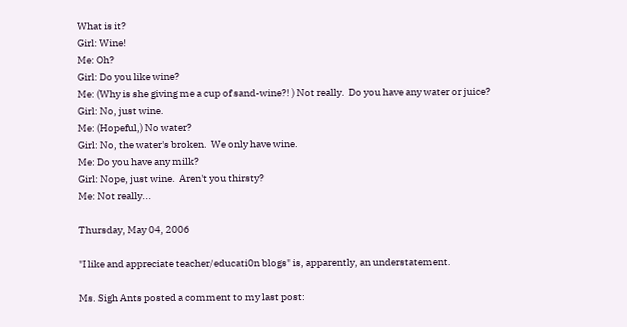What is it?
Girl: Wine!
Me: Oh?
Girl: Do you like wine?
Me: (Why is she giving me a cup of sand-wine?! ) Not really.  Do you have any water or juice?
Girl: No, just wine.
Me: (Hopeful,) No water?
Girl: No, the water's broken.  We only have wine.
Me: Do you have any milk?
Girl: Nope, just wine.  Aren't you thirsty?
Me: Not really...

Thursday, May 04, 2006

"I like and appreciate teacher/educati0n blogs" is, apparently, an understatement.

Ms. Sigh Ants posted a comment to my last post: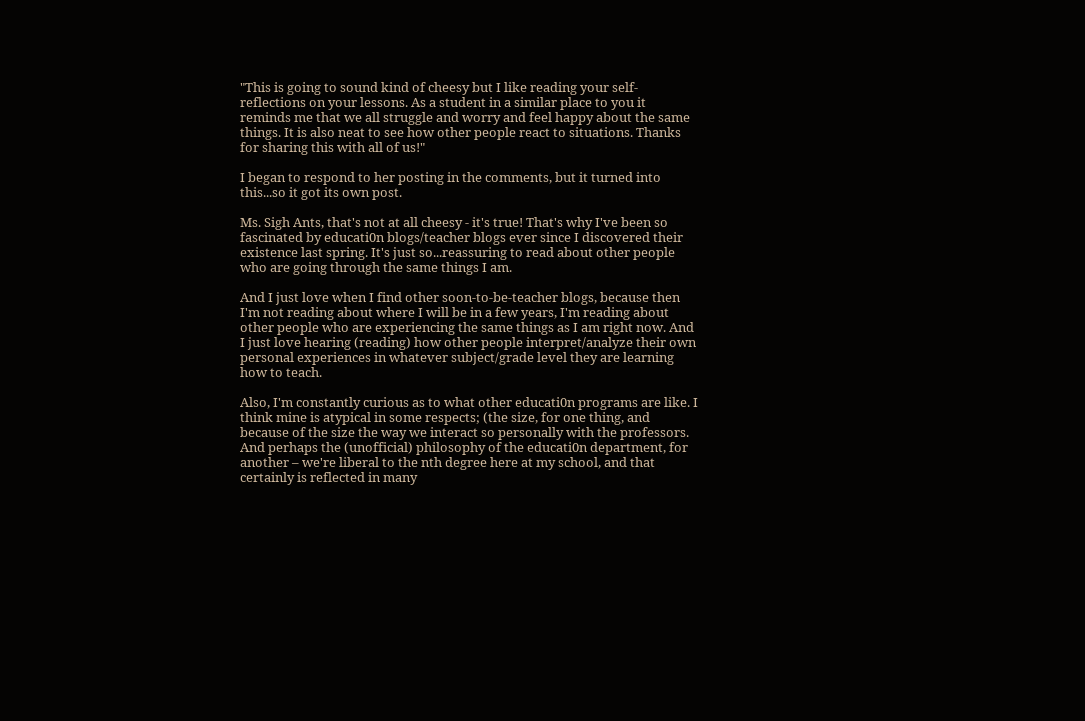"This is going to sound kind of cheesy but I like reading your self-reflections on your lessons. As a student in a similar place to you it reminds me that we all struggle and worry and feel happy about the same things. It is also neat to see how other people react to situations. Thanks for sharing this with all of us!"

I began to respond to her posting in the comments, but it turned into this...so it got its own post.

Ms. Sigh Ants, that's not at all cheesy - it's true! That's why I've been so fascinated by educati0n blogs/teacher blogs ever since I discovered their existence last spring. It's just so...reassuring to read about other people who are going through the same things I am.

And I just love when I find other soon-to-be-teacher blogs, because then I'm not reading about where I will be in a few years, I'm reading about other people who are experiencing the same things as I am right now. And I just love hearing (reading) how other people interpret/analyze their own personal experiences in whatever subject/grade level they are learning how to teach.

Also, I'm constantly curious as to what other educati0n programs are like. I think mine is atypical in some respects; (the size, for one thing, and because of the size the way we interact so personally with the professors. And perhaps the (unofficial) philosophy of the educati0n department, for another – we're liberal to the nth degree here at my school, and that certainly is reflected in many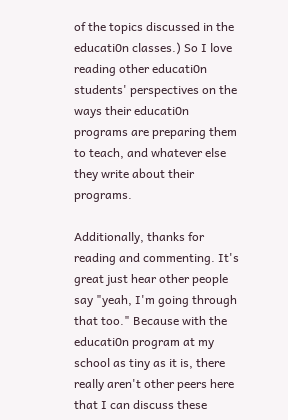of the topics discussed in the educati0n classes.) So I love reading other educati0n students' perspectives on the ways their educati0n programs are preparing them to teach, and whatever else they write about their programs.

Additionally, thanks for reading and commenting. It's great just hear other people say "yeah, I'm going through that too." Because with the educati0n program at my school as tiny as it is, there really aren't other peers here that I can discuss these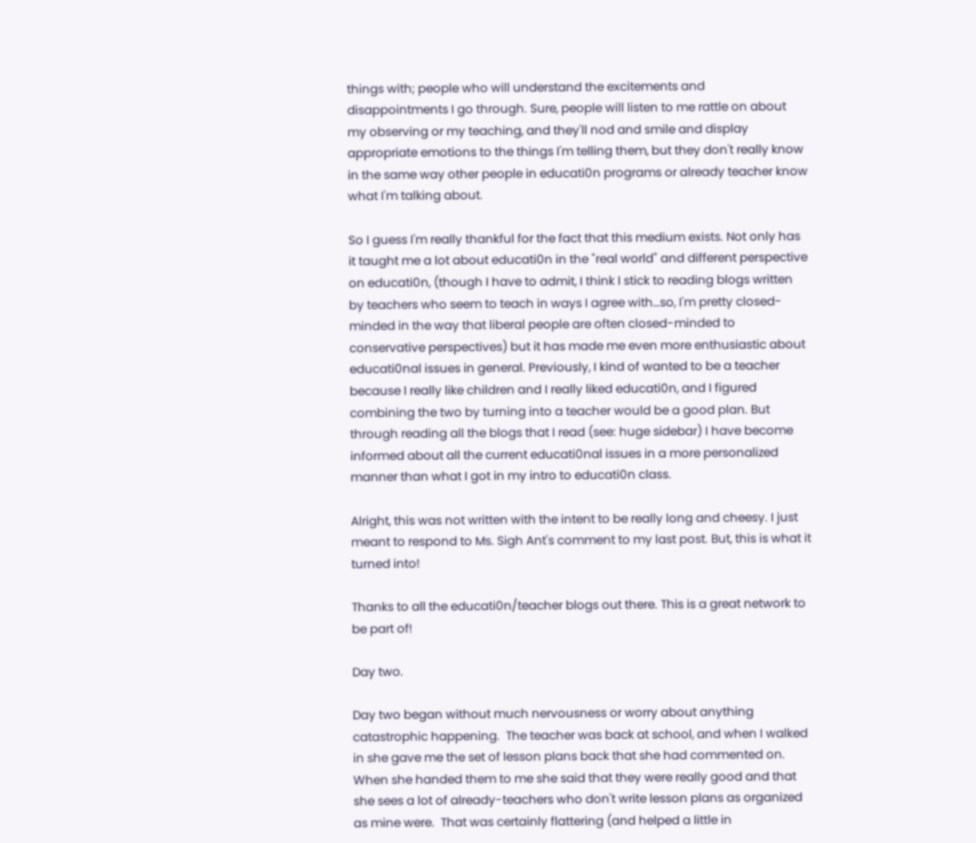things with; people who will understand the excitements and disappointments I go through. Sure, people will listen to me rattle on about my observing or my teaching, and they'll nod and smile and display appropriate emotions to the things I'm telling them, but they don't really know in the same way other people in educati0n programs or already teacher know what I'm talking about.

So I guess I'm really thankful for the fact that this medium exists. Not only has it taught me a lot about educati0n in the "real world" and different perspective on educati0n, (though I have to admit, I think I stick to reading blogs written by teachers who seem to teach in ways I agree with…so, I'm pretty closed-minded in the way that liberal people are often closed-minded to conservative perspectives) but it has made me even more enthusiastic about educati0nal issues in general. Previously, I kind of wanted to be a teacher because I really like children and I really liked educati0n, and I figured combining the two by turning into a teacher would be a good plan. But through reading all the blogs that I read (see: huge sidebar) I have become informed about all the current educati0nal issues in a more personalized manner than what I got in my intro to educati0n class.

Alright, this was not written with the intent to be really long and cheesy. I just meant to respond to Ms. Sigh Ant's comment to my last post. But, this is what it turned into!

Thanks to all the educati0n/teacher blogs out there. This is a great network to be part of!

Day two.

Day two began without much nervousness or worry about anything catastrophic happening.  The teacher was back at school, and when I walked in she gave me the set of lesson plans back that she had commented on.  When she handed them to me she said that they were really good and that she sees a lot of already-teachers who don't write lesson plans as organized as mine were.  That was certainly flattering (and helped a little in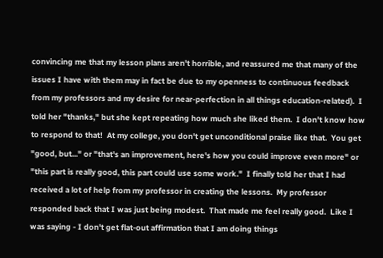convincing me that my lesson plans aren't horrible, and reassured me that many of the issues I have with them may in fact be due to my openness to continuous feedback from my professors and my desire for near-perfection in all things education-related).  I told her "thanks," but she kept repeating how much she liked them.  I don't know how to respond to that!  At my college, you don't get unconditional praise like that.  You get "good, but..." or "that's an improvement, here's how you could improve even more" or "this part is really good, this part could use some work."  I finally told her that I had received a lot of help from my professor in creating the lessons.  My professor responded back that I was just being modest.  That made me feel really good.  Like I was saying - I don't get flat-out affirmation that I am doing things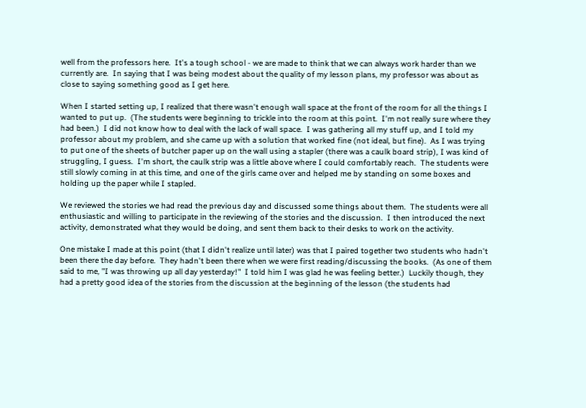well from the professors here.  It's a tough school - we are made to think that we can always work harder than we currently are.  In saying that I was being modest about the quality of my lesson plans, my professor was about as close to saying something good as I get here.

When I started setting up, I realized that there wasn't enough wall space at the front of the room for all the things I wanted to put up.  (The students were beginning to trickle into the room at this point.  I'm not really sure where they had been.)  I did not know how to deal with the lack of wall space.  I was gathering all my stuff up, and I told my professor about my problem, and she came up with a solution that worked fine (not ideal, but fine).  As I was trying to put one of the sheets of butcher paper up on the wall using a stapler (there was a caulk board strip), I was kind of struggling, I guess.  I'm short, the caulk strip was a little above where I could comfortably reach.  The students were still slowly coming in at this time, and one of the girls came over and helped me by standing on some boxes and holding up the paper while I stapled.

We reviewed the stories we had read the previous day and discussed some things about them.  The students were all enthusiastic and willing to participate in the reviewing of the stories and the discussion.  I then introduced the next activity, demonstrated what they would be doing, and sent them back to their desks to work on the activity.

One mistake I made at this point (that I didn't realize until later) was that I paired together two students who hadn't been there the day before.  They hadn't been there when we were first reading/discussing the books.  (As one of them said to me, "I was throwing up all day yesterday!"  I told him I was glad he was feeling better.)  Luckily though, they had a pretty good idea of the stories from the discussion at the beginning of the lesson (the students had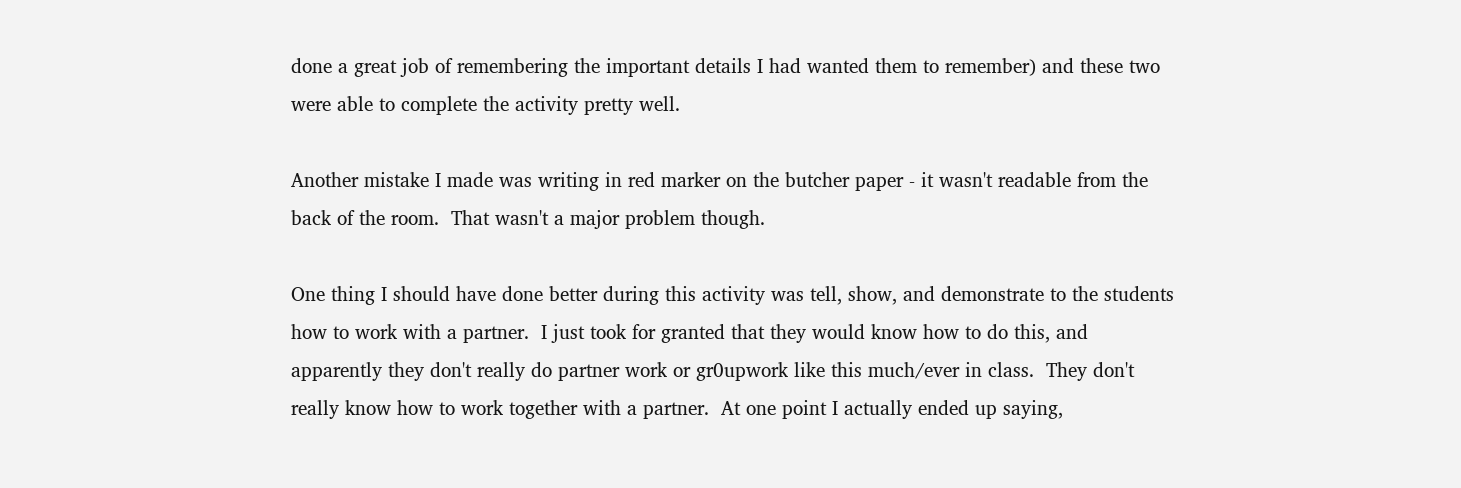done a great job of remembering the important details I had wanted them to remember) and these two were able to complete the activity pretty well.

Another mistake I made was writing in red marker on the butcher paper - it wasn't readable from the back of the room.  That wasn't a major problem though.

One thing I should have done better during this activity was tell, show, and demonstrate to the students how to work with a partner.  I just took for granted that they would know how to do this, and apparently they don't really do partner work or gr0upwork like this much/ever in class.  They don't really know how to work together with a partner.  At one point I actually ended up saying,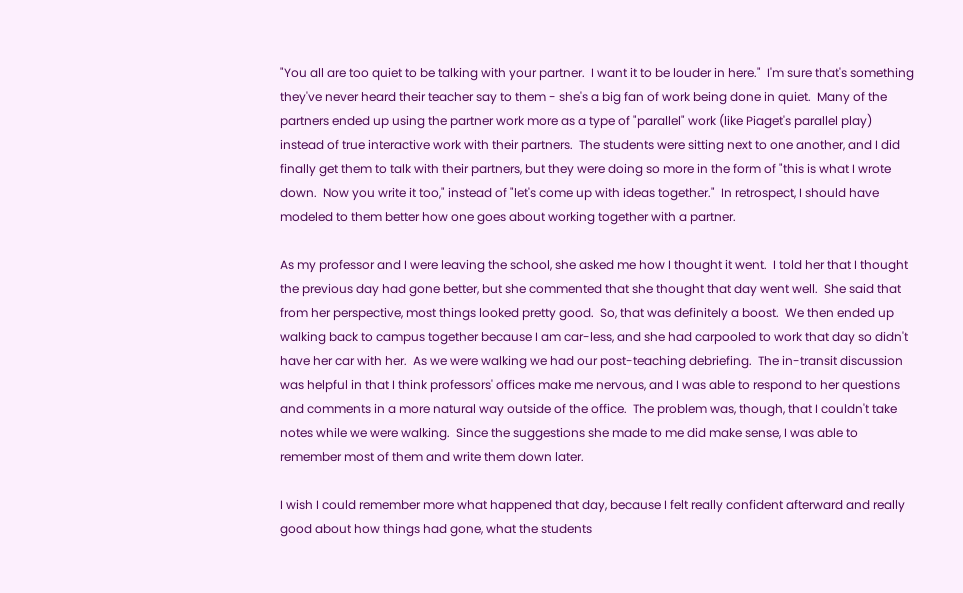"You all are too quiet to be talking with your partner.  I want it to be louder in here."  I'm sure that's something they've never heard their teacher say to them - she's a big fan of work being done in quiet.  Many of the partners ended up using the partner work more as a type of "parallel" work (like Piaget's parallel play) instead of true interactive work with their partners.  The students were sitting next to one another, and I did finally get them to talk with their partners, but they were doing so more in the form of "this is what I wrote down.  Now you write it too," instead of "let's come up with ideas together."  In retrospect, I should have modeled to them better how one goes about working together with a partner.

As my professor and I were leaving the school, she asked me how I thought it went.  I told her that I thought the previous day had gone better, but she commented that she thought that day went well.  She said that from her perspective, most things looked pretty good.  So, that was definitely a boost.  We then ended up walking back to campus together because I am car-less, and she had carpooled to work that day so didn't have her car with her.  As we were walking we had our post-teaching debriefing.  The in-transit discussion was helpful in that I think professors' offices make me nervous, and I was able to respond to her questions and comments in a more natural way outside of the office.  The problem was, though, that I couldn't take notes while we were walking.  Since the suggestions she made to me did make sense, I was able to remember most of them and write them down later.

I wish I could remember more what happened that day, because I felt really confident afterward and really good about how things had gone, what the students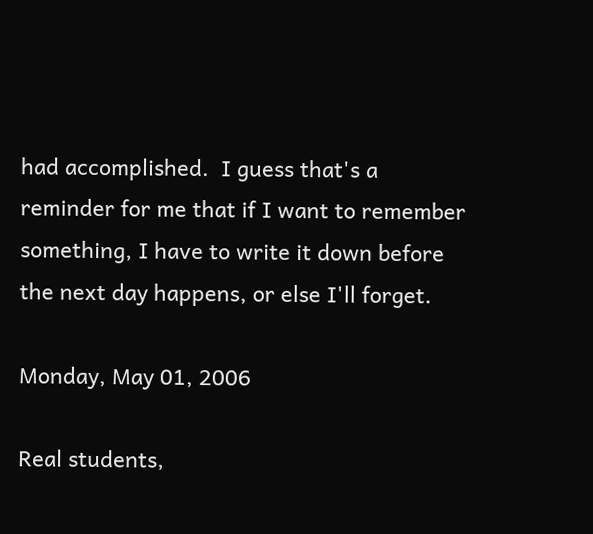had accomplished.  I guess that's a reminder for me that if I want to remember something, I have to write it down before the next day happens, or else I'll forget.

Monday, May 01, 2006

Real students,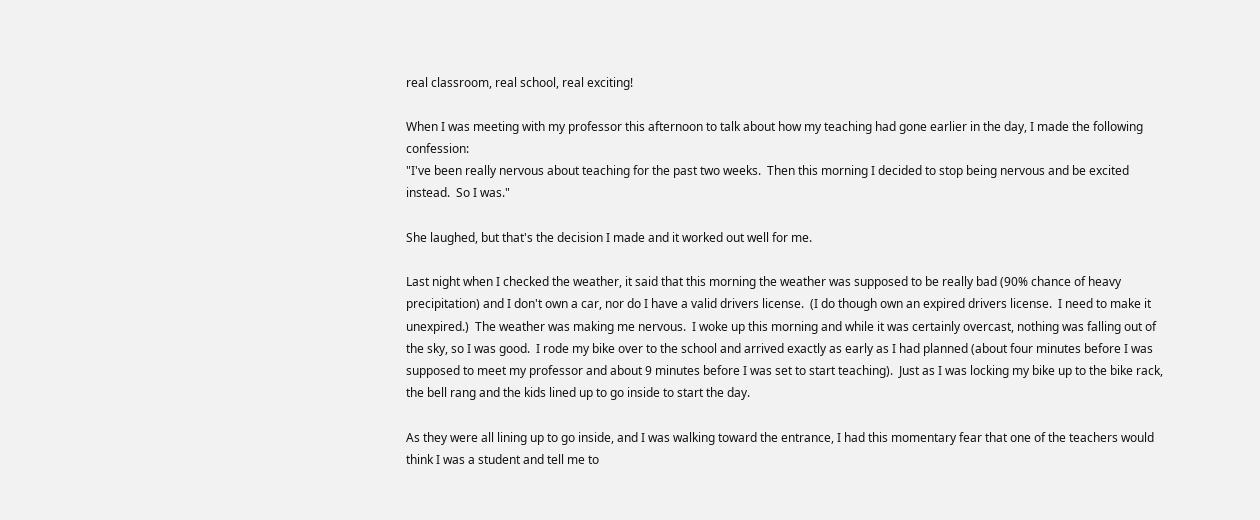real classroom, real school, real exciting!

When I was meeting with my professor this afternoon to talk about how my teaching had gone earlier in the day, I made the following confession:
"I've been really nervous about teaching for the past two weeks.  Then this morning I decided to stop being nervous and be excited instead.  So I was."

She laughed, but that's the decision I made and it worked out well for me.

Last night when I checked the weather, it said that this morning the weather was supposed to be really bad (90% chance of heavy precipitation) and I don't own a car, nor do I have a valid drivers license.  (I do though own an expired drivers license.  I need to make it unexpired.)  The weather was making me nervous.  I woke up this morning and while it was certainly overcast, nothing was falling out of the sky, so I was good.  I rode my bike over to the school and arrived exactly as early as I had planned (about four minutes before I was supposed to meet my professor and about 9 minutes before I was set to start teaching).  Just as I was locking my bike up to the bike rack, the bell rang and the kids lined up to go inside to start the day.

As they were all lining up to go inside, and I was walking toward the entrance, I had this momentary fear that one of the teachers would think I was a student and tell me to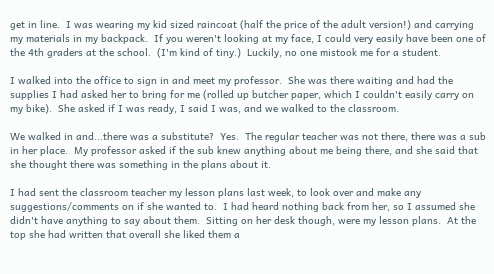get in line.  I was wearing my kid sized raincoat (half the price of the adult version!) and carrying my materials in my backpack.  If you weren't looking at my face, I could very easily have been one of the 4th graders at the school.  (I'm kind of tiny.)  Luckily, no one mistook me for a student.

I walked into the office to sign in and meet my professor.  She was there waiting and had the supplies I had asked her to bring for me (rolled up butcher paper, which I couldn't easily carry on my bike).  She asked if I was ready, I said I was, and we walked to the classroom.

We walked in and...there was a substitute?  Yes.  The regular teacher was not there, there was a sub in her place.  My professor asked if the sub knew anything about me being there, and she said that she thought there was something in the plans about it.

I had sent the classroom teacher my lesson plans last week, to look over and make any suggestions/comments on if she wanted to.  I had heard nothing back from her, so I assumed she didn't have anything to say about them.  Sitting on her desk though, were my lesson plans.  At the top she had written that overall she liked them a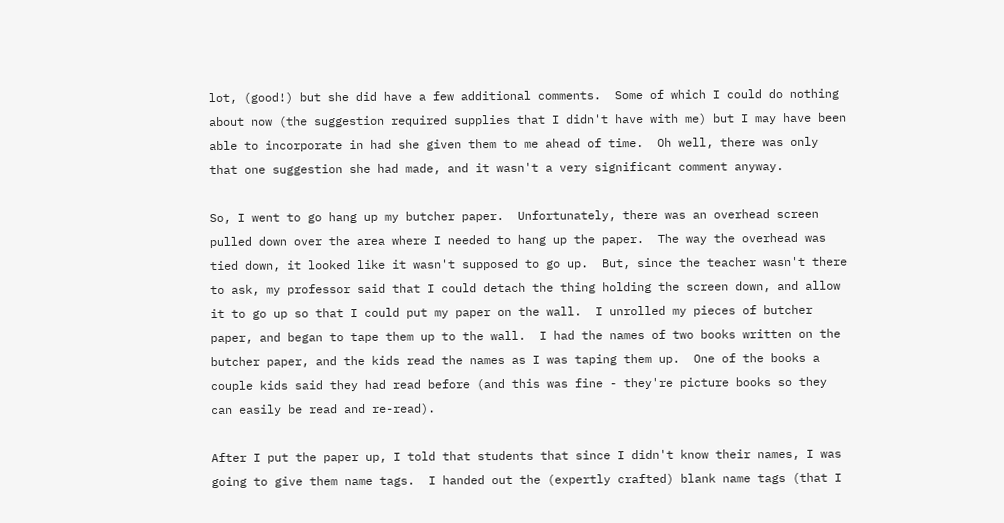lot, (good!) but she did have a few additional comments.  Some of which I could do nothing about now (the suggestion required supplies that I didn't have with me) but I may have been able to incorporate in had she given them to me ahead of time.  Oh well, there was only that one suggestion she had made, and it wasn't a very significant comment anyway.

So, I went to go hang up my butcher paper.  Unfortunately, there was an overhead screen pulled down over the area where I needed to hang up the paper.  The way the overhead was tied down, it looked like it wasn't supposed to go up.  But, since the teacher wasn't there to ask, my professor said that I could detach the thing holding the screen down, and allow it to go up so that I could put my paper on the wall.  I unrolled my pieces of butcher paper, and began to tape them up to the wall.  I had the names of two books written on the butcher paper, and the kids read the names as I was taping them up.  One of the books a couple kids said they had read before (and this was fine - they're picture books so they can easily be read and re-read).

After I put the paper up, I told that students that since I didn't know their names, I was going to give them name tags.  I handed out the (expertly crafted) blank name tags (that I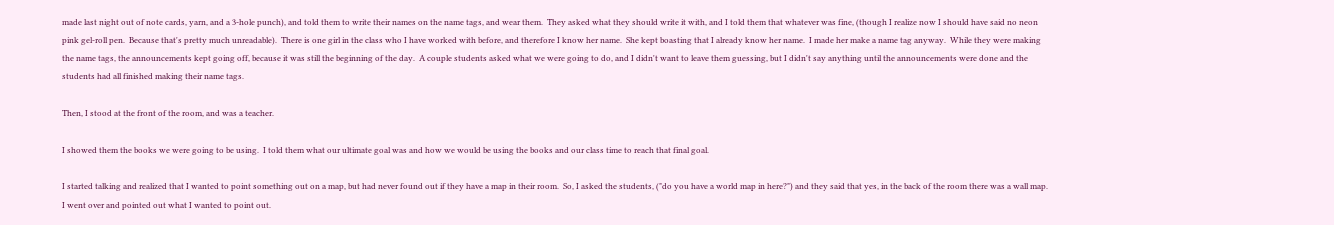made last night out of note cards, yarn, and a 3-hole punch), and told them to write their names on the name tags, and wear them.  They asked what they should write it with, and I told them that whatever was fine, (though I realize now I should have said no neon pink gel-roll pen.  Because that's pretty much unreadable).  There is one girl in the class who I have worked with before, and therefore I know her name.  She kept boasting that I already know her name.  I made her make a name tag anyway.  While they were making the name tags, the announcements kept going off, because it was still the beginning of the day.  A couple students asked what we were going to do, and I didn't want to leave them guessing, but I didn't say anything until the announcements were done and the students had all finished making their name tags.

Then, I stood at the front of the room, and was a teacher.

I showed them the books we were going to be using.  I told them what our ultimate goal was and how we would be using the books and our class time to reach that final goal.

I started talking and realized that I wanted to point something out on a map, but had never found out if they have a map in their room.  So, I asked the students, ("do you have a world map in here?") and they said that yes, in the back of the room there was a wall map.  I went over and pointed out what I wanted to point out.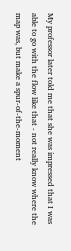My professor later told me that she was impressed that I was able to go with the flow like that - not really know where the map was, but make a spur-of-the-moment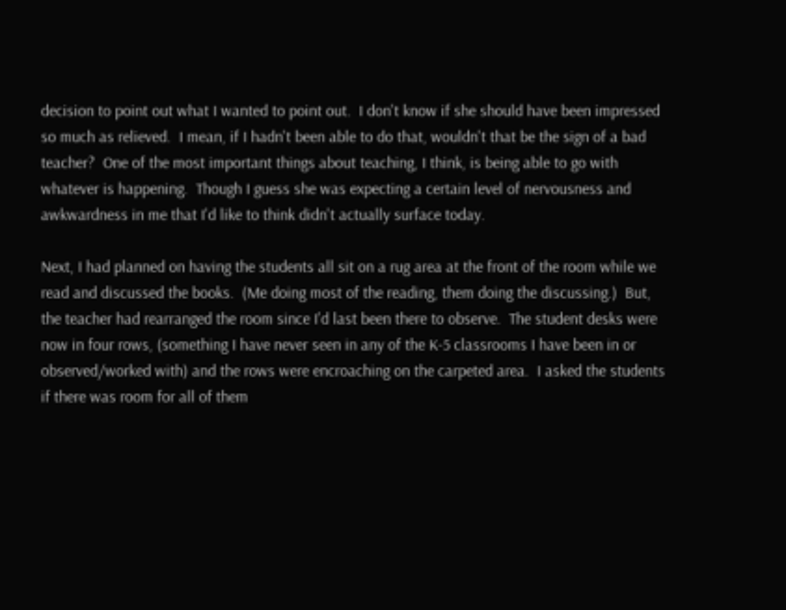decision to point out what I wanted to point out.  I don't know if she should have been impressed so much as relieved.  I mean, if I hadn't been able to do that, wouldn't that be the sign of a bad teacher?  One of the most important things about teaching, I think, is being able to go with whatever is happening.  Though I guess she was expecting a certain level of nervousness and awkwardness in me that I'd like to think didn't actually surface today.

Next, I had planned on having the students all sit on a rug area at the front of the room while we read and discussed the books.  (Me doing most of the reading, them doing the discussing.)  But, the teacher had rearranged the room since I'd last been there to observe.  The student desks were now in four rows, (something I have never seen in any of the K-5 classrooms I have been in or observed/worked with) and the rows were encroaching on the carpeted area.  I asked the students if there was room for all of them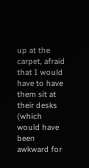up at the carpet, afraid that I would have to have them sit at their desks (which would have been awkward for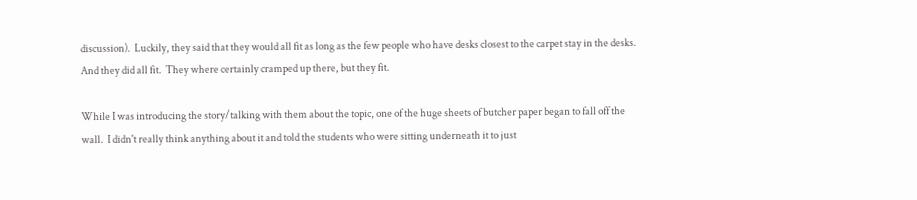discussion).  Luckily, they said that they would all fit as long as the few people who have desks closest to the carpet stay in the desks.  And they did all fit.  They where certainly cramped up there, but they fit.

While I was introducing the story/talking with them about the topic, one of the huge sheets of butcher paper began to fall off the wall.  I didn't really think anything about it and told the students who were sitting underneath it to just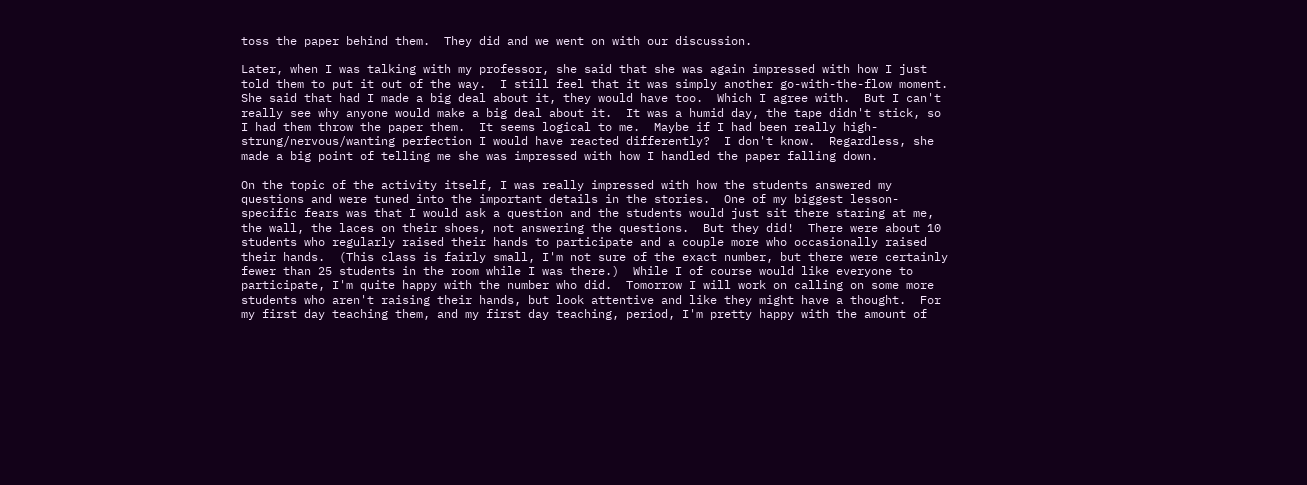toss the paper behind them.  They did and we went on with our discussion.

Later, when I was talking with my professor, she said that she was again impressed with how I just told them to put it out of the way.  I still feel that it was simply another go-with-the-flow moment.  She said that had I made a big deal about it, they would have too.  Which I agree with.  But I can't really see why anyone would make a big deal about it.  It was a humid day, the tape didn't stick, so I had them throw the paper them.  It seems logical to me.  Maybe if I had been really high-strung/nervous/wanting perfection I would have reacted differently?  I don't know.  Regardless, she made a big point of telling me she was impressed with how I handled the paper falling down.

On the topic of the activity itself, I was really impressed with how the students answered my questions and were tuned into the important details in the stories.  One of my biggest lesson-specific fears was that I would ask a question and the students would just sit there staring at me, the wall, the laces on their shoes, not answering the questions.  But they did!  There were about 10 students who regularly raised their hands to participate and a couple more who occasionally raised their hands.  (This class is fairly small, I'm not sure of the exact number, but there were certainly fewer than 25 students in the room while I was there.)  While I of course would like everyone to participate, I'm quite happy with the number who did.  Tomorrow I will work on calling on some more students who aren't raising their hands, but look attentive and like they might have a thought.  For my first day teaching them, and my first day teaching, period, I'm pretty happy with the amount of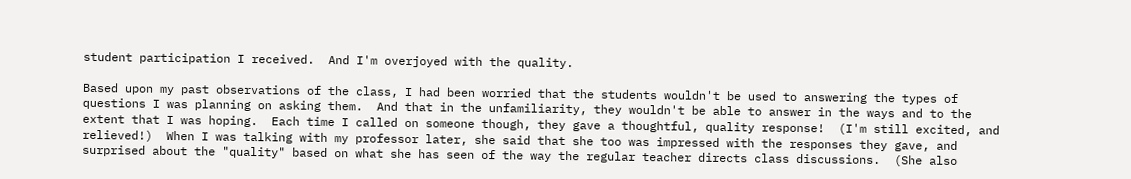student participation I received.  And I'm overjoyed with the quality.

Based upon my past observations of the class, I had been worried that the students wouldn't be used to answering the types of questions I was planning on asking them.  And that in the unfamiliarity, they wouldn't be able to answer in the ways and to the extent that I was hoping.  Each time I called on someone though, they gave a thoughtful, quality response!  (I'm still excited, and relieved!)  When I was talking with my professor later, she said that she too was impressed with the responses they gave, and surprised about the "quality" based on what she has seen of the way the regular teacher directs class discussions.  (She also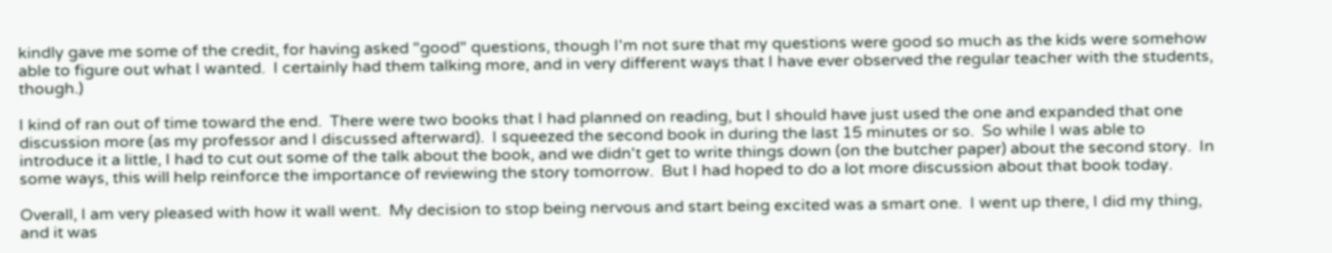kindly gave me some of the credit, for having asked "good" questions, though I'm not sure that my questions were good so much as the kids were somehow able to figure out what I wanted.  I certainly had them talking more, and in very different ways that I have ever observed the regular teacher with the students, though.)

I kind of ran out of time toward the end.  There were two books that I had planned on reading, but I should have just used the one and expanded that one discussion more (as my professor and I discussed afterward).  I squeezed the second book in during the last 15 minutes or so.  So while I was able to introduce it a little, I had to cut out some of the talk about the book, and we didn't get to write things down (on the butcher paper) about the second story.  In some ways, this will help reinforce the importance of reviewing the story tomorrow.  But I had hoped to do a lot more discussion about that book today.

Overall, I am very pleased with how it wall went.  My decision to stop being nervous and start being excited was a smart one.  I went up there, I did my thing, and it was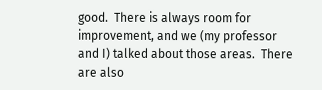good.  There is always room for improvement, and we (my professor and I) talked about those areas.  There are also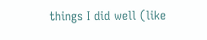things I did well (like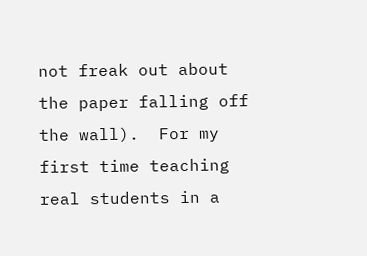not freak out about the paper falling off the wall).  For my first time teaching real students in a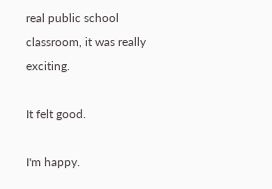real public school classroom, it was really exciting.

It felt good.

I'm happy.